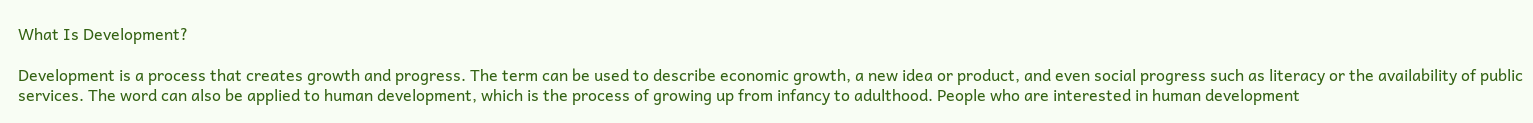What Is Development?

Development is a process that creates growth and progress. The term can be used to describe economic growth, a new idea or product, and even social progress such as literacy or the availability of public services. The word can also be applied to human development, which is the process of growing up from infancy to adulthood. People who are interested in human development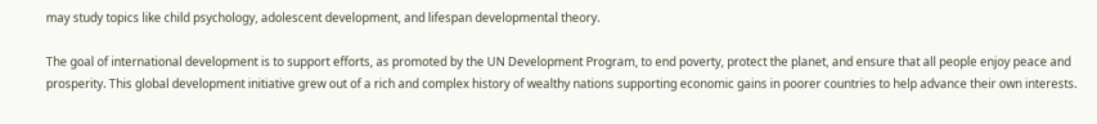may study topics like child psychology, adolescent development, and lifespan developmental theory.

The goal of international development is to support efforts, as promoted by the UN Development Program, to end poverty, protect the planet, and ensure that all people enjoy peace and prosperity. This global development initiative grew out of a rich and complex history of wealthy nations supporting economic gains in poorer countries to help advance their own interests.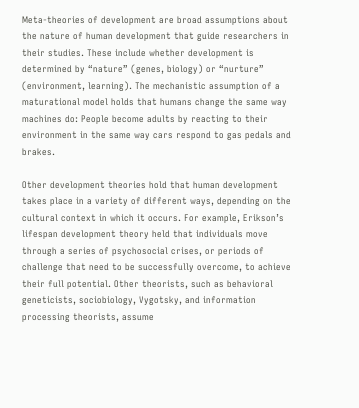Meta-theories of development are broad assumptions about the nature of human development that guide researchers in their studies. These include whether development is determined by “nature” (genes, biology) or “nurture” (environment, learning). The mechanistic assumption of a maturational model holds that humans change the same way machines do: People become adults by reacting to their environment in the same way cars respond to gas pedals and brakes.

Other development theories hold that human development takes place in a variety of different ways, depending on the cultural context in which it occurs. For example, Erikson’s lifespan development theory held that individuals move through a series of psychosocial crises, or periods of challenge that need to be successfully overcome, to achieve their full potential. Other theorists, such as behavioral geneticists, sociobiology, Vygotsky, and information processing theorists, assume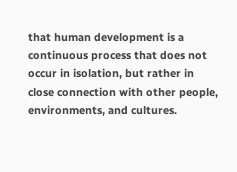that human development is a continuous process that does not occur in isolation, but rather in close connection with other people, environments, and cultures.